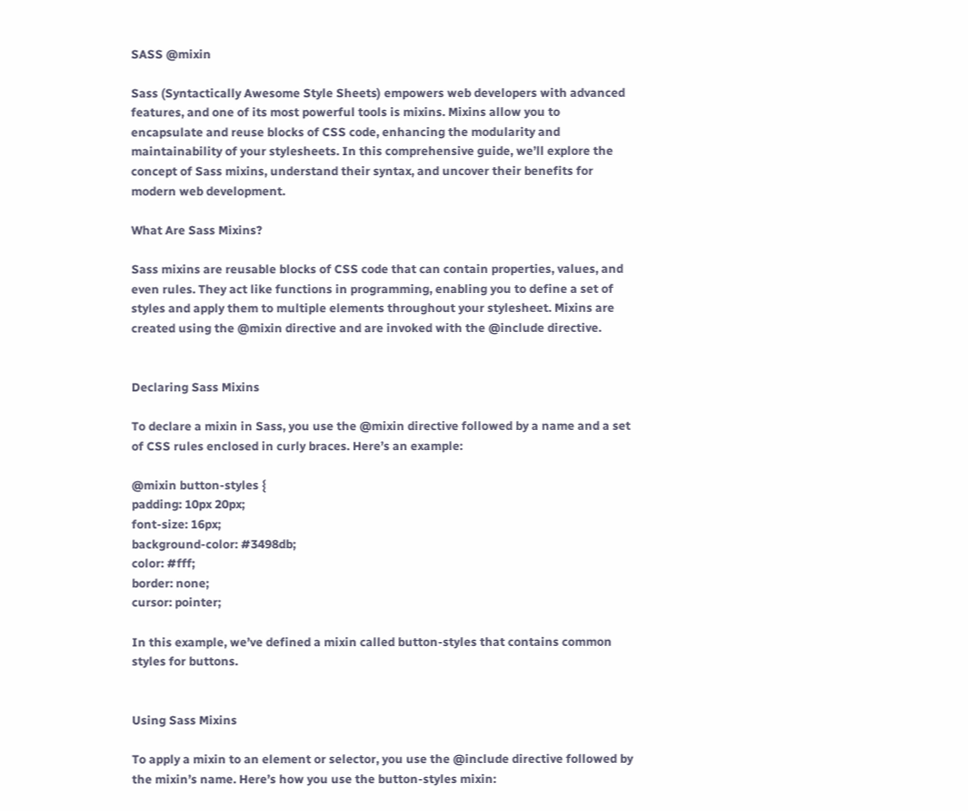SASS @mixin

Sass (Syntactically Awesome Style Sheets) empowers web developers with advanced features, and one of its most powerful tools is mixins. Mixins allow you to encapsulate and reuse blocks of CSS code, enhancing the modularity and maintainability of your stylesheets. In this comprehensive guide, we’ll explore the concept of Sass mixins, understand their syntax, and uncover their benefits for modern web development.

What Are Sass Mixins?

Sass mixins are reusable blocks of CSS code that can contain properties, values, and even rules. They act like functions in programming, enabling you to define a set of styles and apply them to multiple elements throughout your stylesheet. Mixins are created using the @mixin directive and are invoked with the @include directive.


Declaring Sass Mixins

To declare a mixin in Sass, you use the @mixin directive followed by a name and a set of CSS rules enclosed in curly braces. Here’s an example:

@mixin button-styles {
padding: 10px 20px;
font-size: 16px;
background-color: #3498db;
color: #fff;
border: none;
cursor: pointer;

In this example, we’ve defined a mixin called button-styles that contains common styles for buttons.


Using Sass Mixins

To apply a mixin to an element or selector, you use the @include directive followed by the mixin’s name. Here’s how you use the button-styles mixin: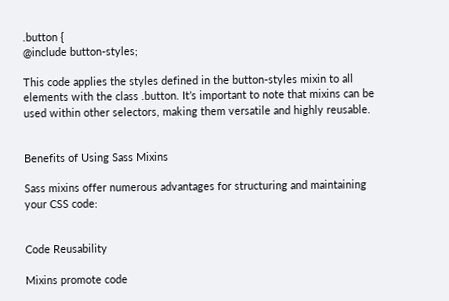.button {
@include button-styles;

This code applies the styles defined in the button-styles mixin to all elements with the class .button. It’s important to note that mixins can be used within other selectors, making them versatile and highly reusable.


Benefits of Using Sass Mixins

Sass mixins offer numerous advantages for structuring and maintaining your CSS code:


Code Reusability

Mixins promote code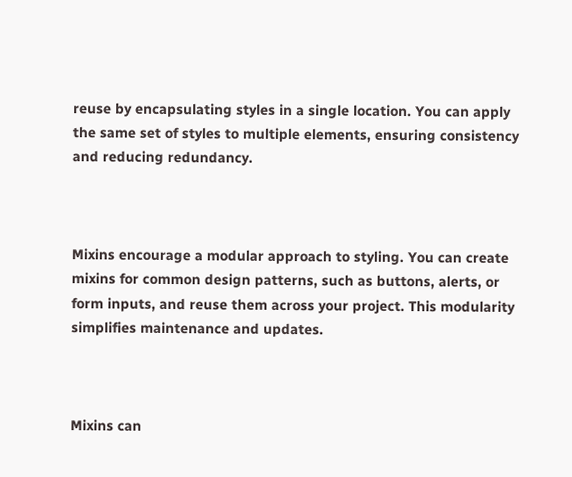reuse by encapsulating styles in a single location. You can apply the same set of styles to multiple elements, ensuring consistency and reducing redundancy.



Mixins encourage a modular approach to styling. You can create mixins for common design patterns, such as buttons, alerts, or form inputs, and reuse them across your project. This modularity simplifies maintenance and updates.



Mixins can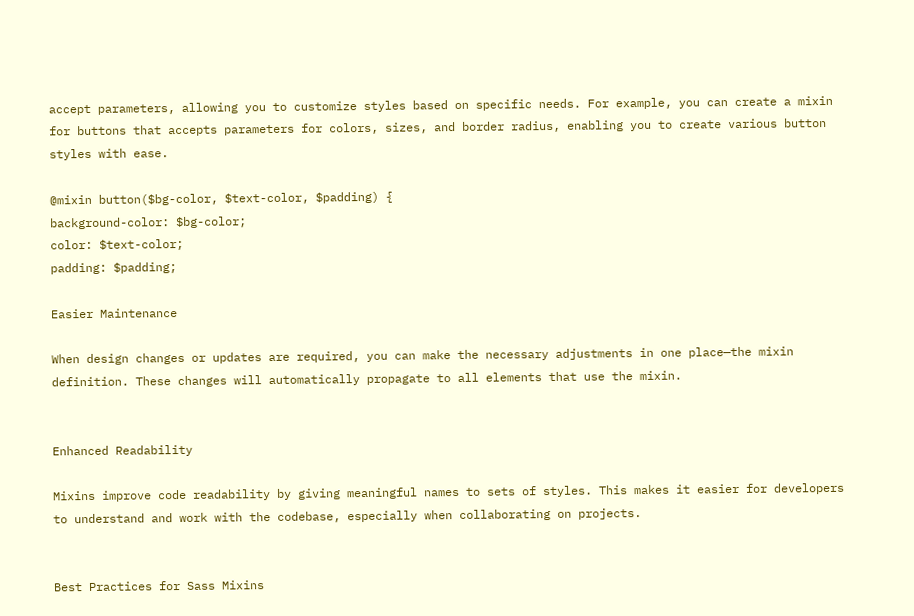accept parameters, allowing you to customize styles based on specific needs. For example, you can create a mixin for buttons that accepts parameters for colors, sizes, and border radius, enabling you to create various button styles with ease.

@mixin button($bg-color, $text-color, $padding) {
background-color: $bg-color;
color: $text-color;
padding: $padding;

Easier Maintenance

When design changes or updates are required, you can make the necessary adjustments in one place—the mixin definition. These changes will automatically propagate to all elements that use the mixin.


Enhanced Readability

Mixins improve code readability by giving meaningful names to sets of styles. This makes it easier for developers to understand and work with the codebase, especially when collaborating on projects.


Best Practices for Sass Mixins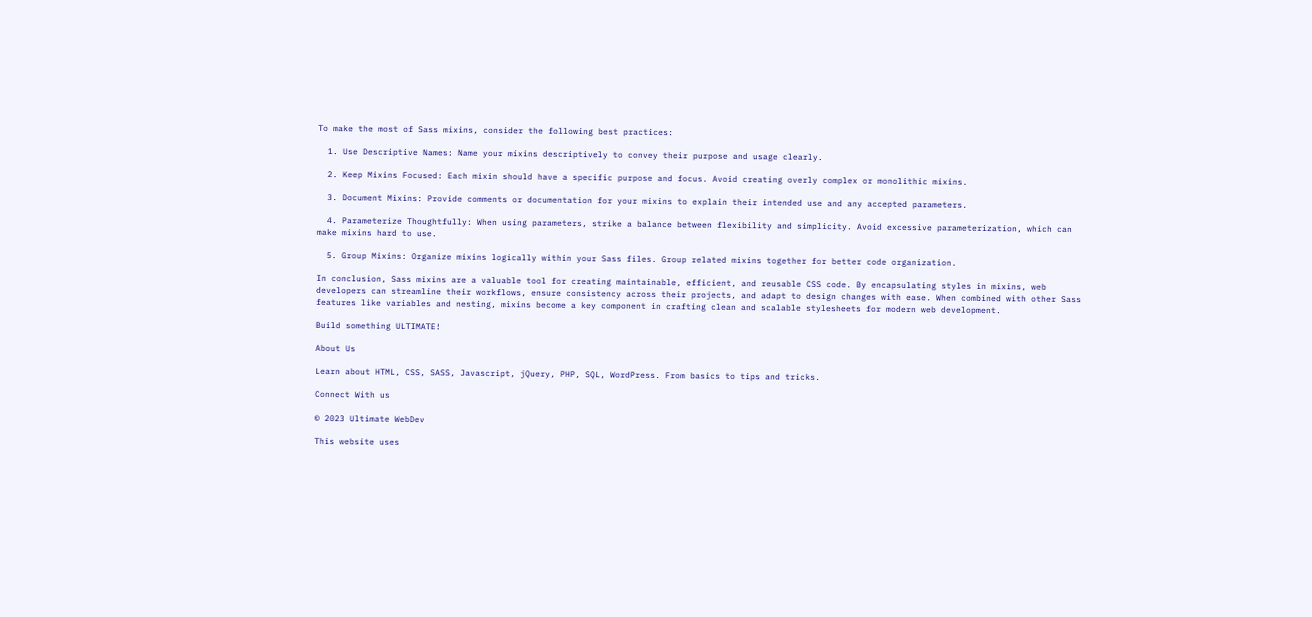To make the most of Sass mixins, consider the following best practices:

  1. Use Descriptive Names: Name your mixins descriptively to convey their purpose and usage clearly.

  2. Keep Mixins Focused: Each mixin should have a specific purpose and focus. Avoid creating overly complex or monolithic mixins.

  3. Document Mixins: Provide comments or documentation for your mixins to explain their intended use and any accepted parameters.

  4. Parameterize Thoughtfully: When using parameters, strike a balance between flexibility and simplicity. Avoid excessive parameterization, which can make mixins hard to use.

  5. Group Mixins: Organize mixins logically within your Sass files. Group related mixins together for better code organization.

In conclusion, Sass mixins are a valuable tool for creating maintainable, efficient, and reusable CSS code. By encapsulating styles in mixins, web developers can streamline their workflows, ensure consistency across their projects, and adapt to design changes with ease. When combined with other Sass features like variables and nesting, mixins become a key component in crafting clean and scalable stylesheets for modern web development.

Build something ULTIMATE!

About Us

Learn about HTML, CSS, SASS, Javascript, jQuery, PHP, SQL, WordPress. From basics to tips and tricks.

Connect With us

© 2023 Ultimate WebDev

This website uses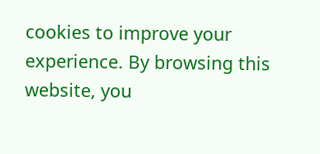cookies to improve your experience. By browsing this website, you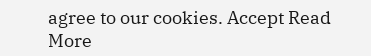agree to our cookies. Accept Read More